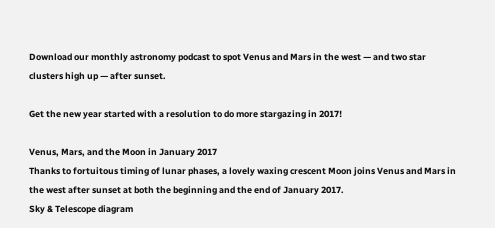Download our monthly astronomy podcast to spot Venus and Mars in the west — and two star clusters high up — after sunset.

Get the new year started with a resolution to do more stargazing in 2017!

Venus, Mars, and the Moon in January 2017
Thanks to fortuitous timing of lunar phases, a lovely waxing crescent Moon joins Venus and Mars in the west after sunset at both the beginning and the end of January 2017.
Sky & Telescope diagram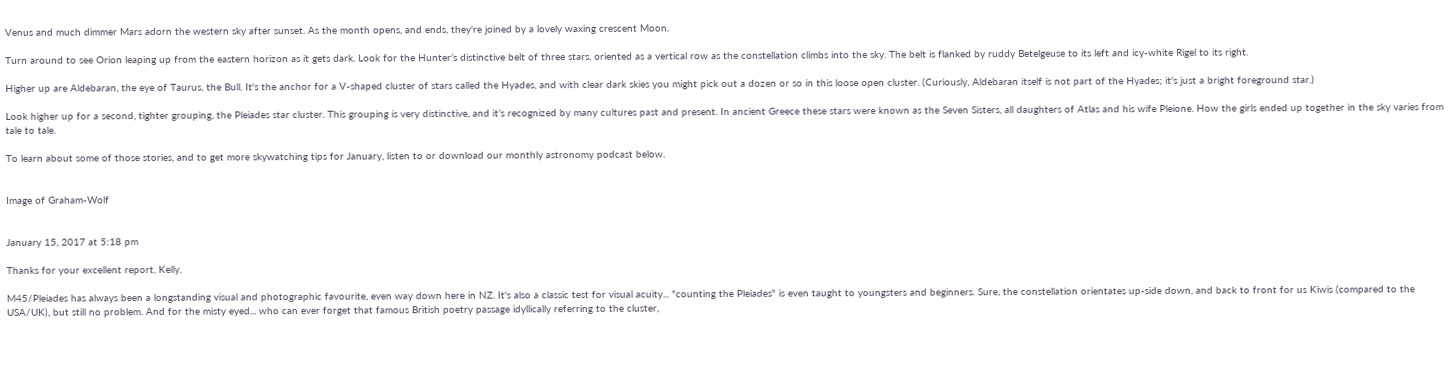Venus and much dimmer Mars adorn the western sky after sunset. As the month opens, and ends, they're joined by a lovely waxing crescent Moon.

Turn around to see Orion leaping up from the eastern horizon as it gets dark. Look for the Hunter’s distinctive belt of three stars, oriented as a vertical row as the constellation climbs into the sky. The belt is flanked by ruddy Betelgeuse to its left and icy-white Rigel to its right.

Higher up are Aldebaran, the eye of Taurus, the Bull. It's the anchor for a V-shaped cluster of stars called the Hyades, and with clear dark skies you might pick out a dozen or so in this loose open cluster. (Curiously, Aldebaran itself is not part of the Hyades; it's just a bright foreground star.)

Look higher up for a second, tighter grouping, the Pleiades star cluster. This grouping is very distinctive, and it’s recognized by many cultures past and present. In ancient Greece these stars were known as the Seven Sisters, all daughters of Atlas and his wife Pleione. How the girls ended up together in the sky varies from tale to tale.

To learn about some of those stories, and to get more skywatching tips for January, listen to or download our monthly astronomy podcast below.


Image of Graham-Wolf


January 15, 2017 at 5:18 pm

Thanks for your excellent report, Kelly.

M45/Pleiades has always been a longstanding visual and photographic favourite, even way down here in NZ. It's also a classic test for visual acuity... "counting the Pleiades" is even taught to youngsters and beginners. Sure, the constellation orientates up-side down, and back to front for us Kiwis (compared to the USA/UK), but still no problem. And for the misty eyed... who can ever forget that famous British poetry passage idyllically referring to the cluster,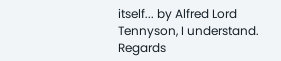itself... by Alfred Lord Tennyson, I understand.
Regards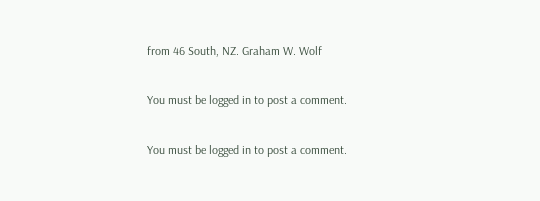from 46 South, NZ. Graham W. Wolf

You must be logged in to post a comment.

You must be logged in to post a comment.